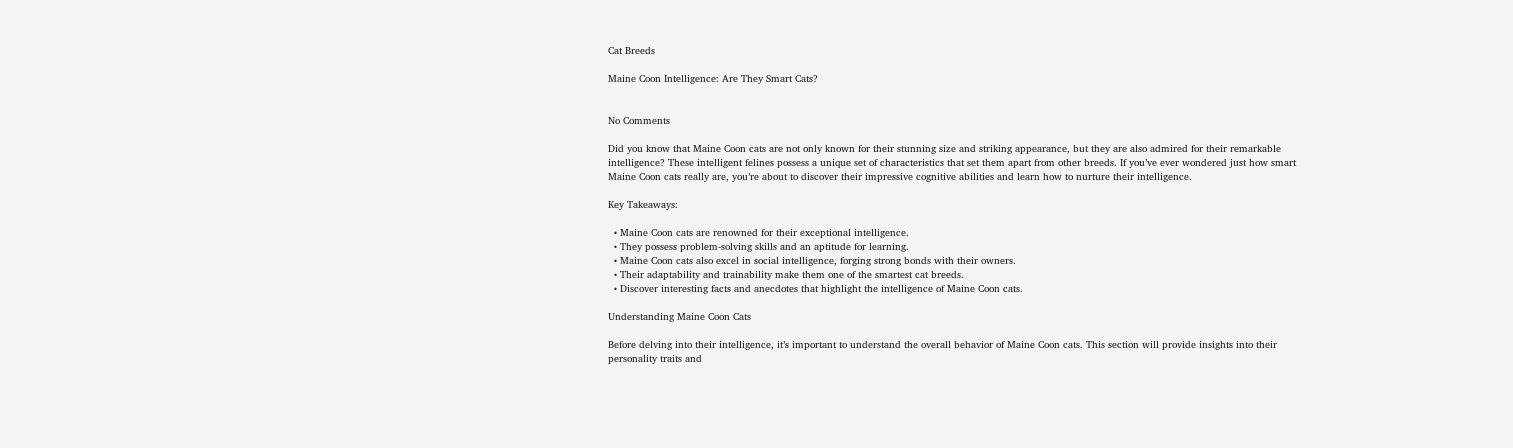Cat Breeds

Maine Coon Intelligence: Are They Smart Cats?


No Comments

Did you know that Maine Coon cats are not only known for their stunning size and striking appearance, but they are also admired for their remarkable intelligence? These intelligent felines possess a unique set of characteristics that set them apart from other breeds. If you’ve ever wondered just how smart Maine Coon cats really are, you’re about to discover their impressive cognitive abilities and learn how to nurture their intelligence.

Key Takeaways:

  • Maine Coon cats are renowned for their exceptional intelligence.
  • They possess problem-solving skills and an aptitude for learning.
  • Maine Coon cats also excel in social intelligence, forging strong bonds with their owners.
  • Their adaptability and trainability make them one of the smartest cat breeds.
  • Discover interesting facts and anecdotes that highlight the intelligence of Maine Coon cats.

Understanding Maine Coon Cats

Before delving into their intelligence, it’s important to understand the overall behavior of Maine Coon cats. This section will provide insights into their personality traits and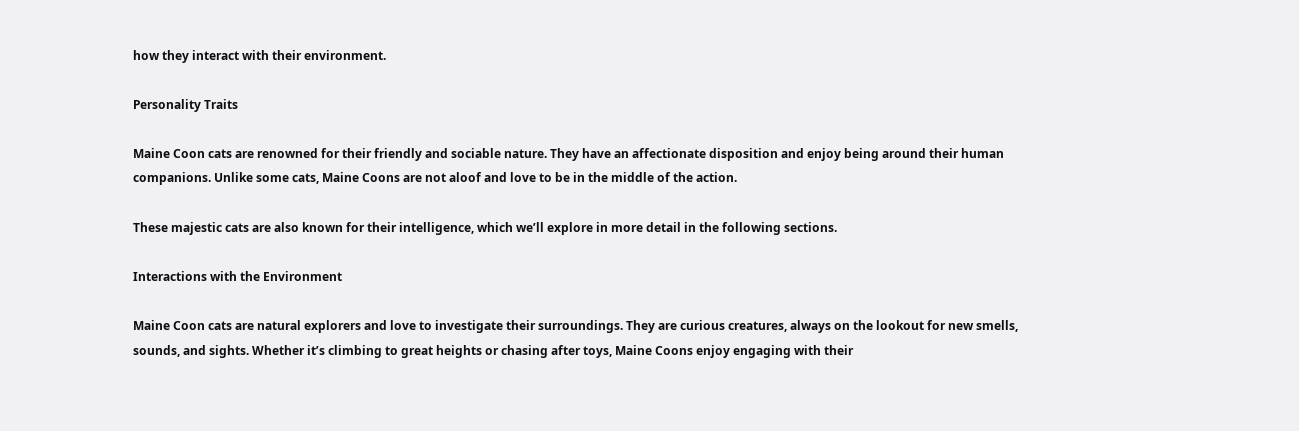how they interact with their environment.

Personality Traits

Maine Coon cats are renowned for their friendly and sociable nature. They have an affectionate disposition and enjoy being around their human companions. Unlike some cats, Maine Coons are not aloof and love to be in the middle of the action.

These majestic cats are also known for their intelligence, which we’ll explore in more detail in the following sections.

Interactions with the Environment

Maine Coon cats are natural explorers and love to investigate their surroundings. They are curious creatures, always on the lookout for new smells, sounds, and sights. Whether it’s climbing to great heights or chasing after toys, Maine Coons enjoy engaging with their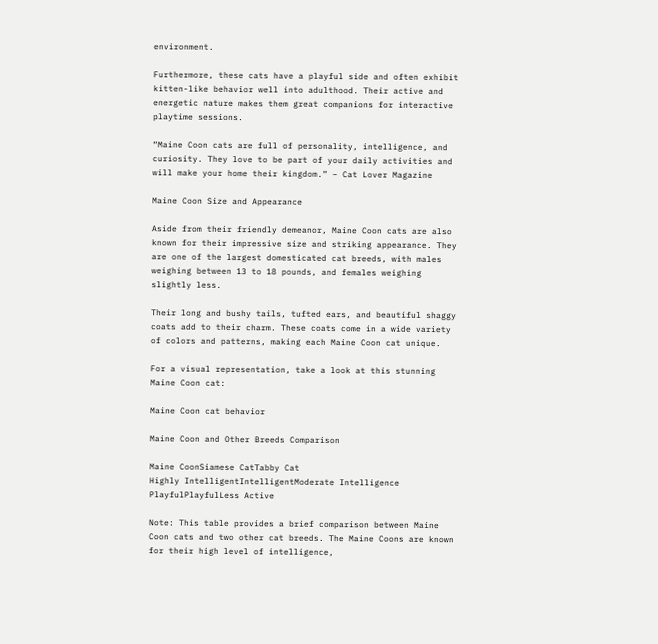environment.

Furthermore, these cats have a playful side and often exhibit kitten-like behavior well into adulthood. Their active and energetic nature makes them great companions for interactive playtime sessions.

“Maine Coon cats are full of personality, intelligence, and curiosity. They love to be part of your daily activities and will make your home their kingdom.” – Cat Lover Magazine

Maine Coon Size and Appearance

Aside from their friendly demeanor, Maine Coon cats are also known for their impressive size and striking appearance. They are one of the largest domesticated cat breeds, with males weighing between 13 to 18 pounds, and females weighing slightly less.

Their long and bushy tails, tufted ears, and beautiful shaggy coats add to their charm. These coats come in a wide variety of colors and patterns, making each Maine Coon cat unique.

For a visual representation, take a look at this stunning Maine Coon cat:

Maine Coon cat behavior

Maine Coon and Other Breeds Comparison

Maine CoonSiamese CatTabby Cat
Highly IntelligentIntelligentModerate Intelligence
PlayfulPlayfulLess Active

Note: This table provides a brief comparison between Maine Coon cats and two other cat breeds. The Maine Coons are known for their high level of intelligence,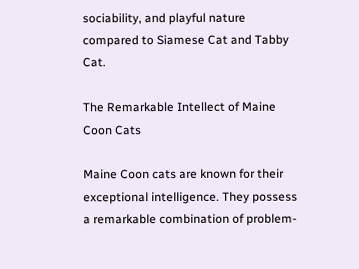sociability, and playful nature compared to Siamese Cat and Tabby Cat.

The Remarkable Intellect of Maine Coon Cats

Maine Coon cats are known for their exceptional intelligence. They possess a remarkable combination of problem-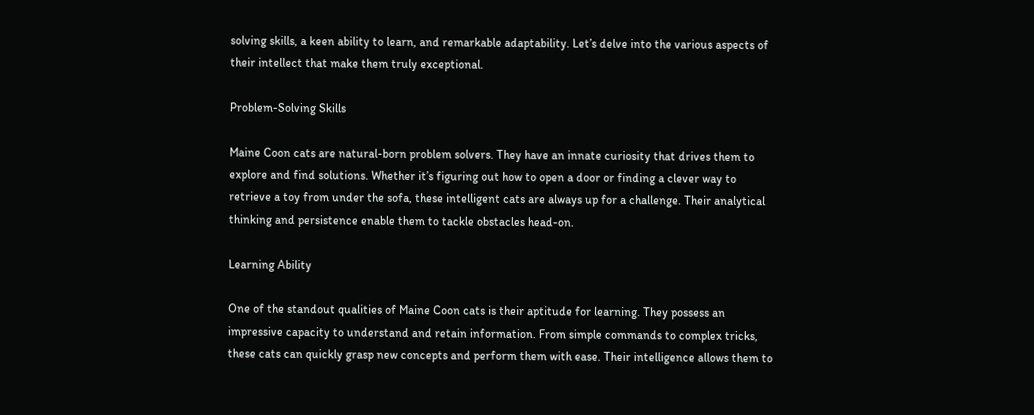solving skills, a keen ability to learn, and remarkable adaptability. Let’s delve into the various aspects of their intellect that make them truly exceptional.

Problem-Solving Skills

Maine Coon cats are natural-born problem solvers. They have an innate curiosity that drives them to explore and find solutions. Whether it’s figuring out how to open a door or finding a clever way to retrieve a toy from under the sofa, these intelligent cats are always up for a challenge. Their analytical thinking and persistence enable them to tackle obstacles head-on.

Learning Ability

One of the standout qualities of Maine Coon cats is their aptitude for learning. They possess an impressive capacity to understand and retain information. From simple commands to complex tricks, these cats can quickly grasp new concepts and perform them with ease. Their intelligence allows them to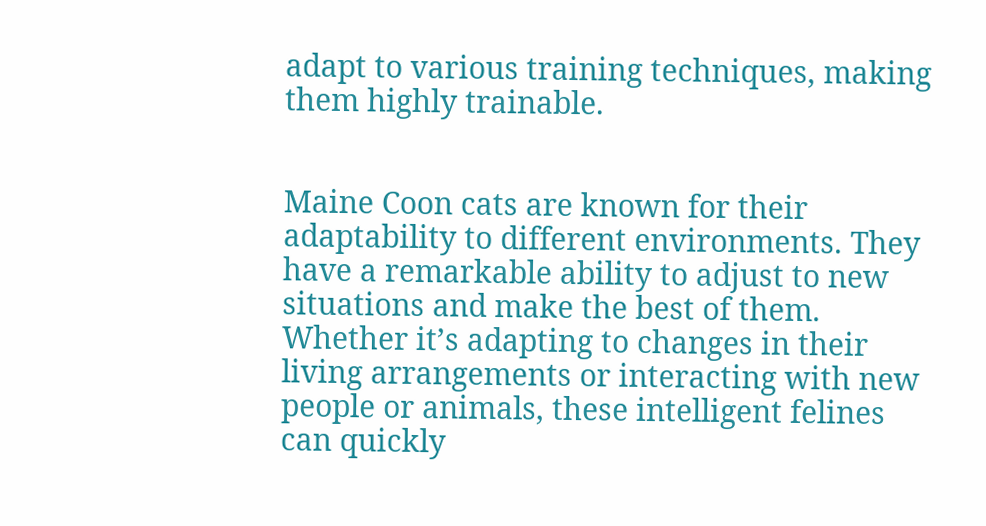adapt to various training techniques, making them highly trainable.


Maine Coon cats are known for their adaptability to different environments. They have a remarkable ability to adjust to new situations and make the best of them. Whether it’s adapting to changes in their living arrangements or interacting with new people or animals, these intelligent felines can quickly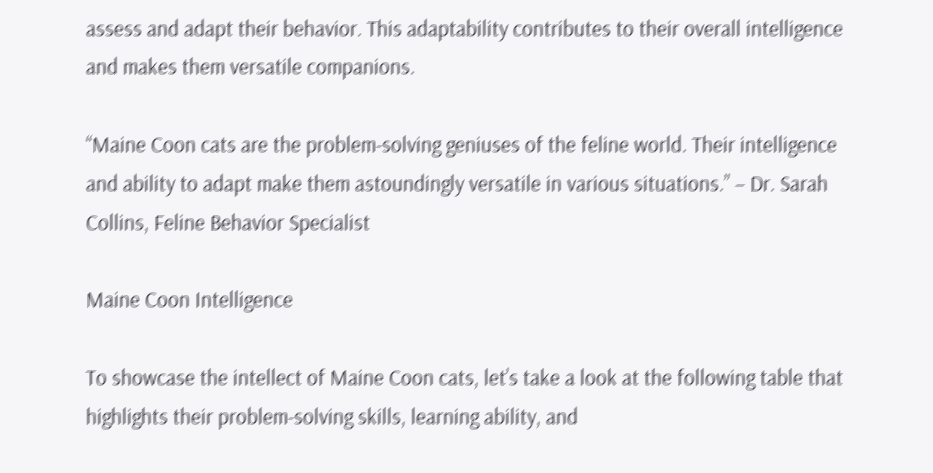assess and adapt their behavior. This adaptability contributes to their overall intelligence and makes them versatile companions.

“Maine Coon cats are the problem-solving geniuses of the feline world. Their intelligence and ability to adapt make them astoundingly versatile in various situations.” – Dr. Sarah Collins, Feline Behavior Specialist

Maine Coon Intelligence

To showcase the intellect of Maine Coon cats, let’s take a look at the following table that highlights their problem-solving skills, learning ability, and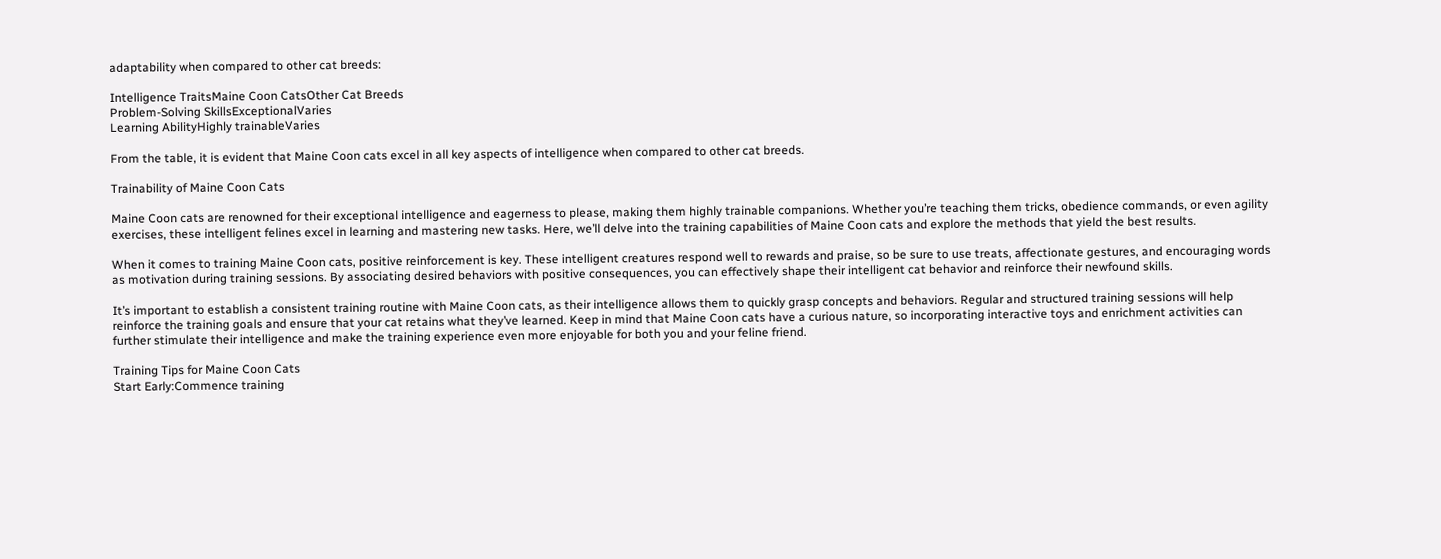adaptability when compared to other cat breeds:

Intelligence TraitsMaine Coon CatsOther Cat Breeds
Problem-Solving SkillsExceptionalVaries
Learning AbilityHighly trainableVaries

From the table, it is evident that Maine Coon cats excel in all key aspects of intelligence when compared to other cat breeds.

Trainability of Maine Coon Cats

Maine Coon cats are renowned for their exceptional intelligence and eagerness to please, making them highly trainable companions. Whether you’re teaching them tricks, obedience commands, or even agility exercises, these intelligent felines excel in learning and mastering new tasks. Here, we’ll delve into the training capabilities of Maine Coon cats and explore the methods that yield the best results.

When it comes to training Maine Coon cats, positive reinforcement is key. These intelligent creatures respond well to rewards and praise, so be sure to use treats, affectionate gestures, and encouraging words as motivation during training sessions. By associating desired behaviors with positive consequences, you can effectively shape their intelligent cat behavior and reinforce their newfound skills.

It’s important to establish a consistent training routine with Maine Coon cats, as their intelligence allows them to quickly grasp concepts and behaviors. Regular and structured training sessions will help reinforce the training goals and ensure that your cat retains what they’ve learned. Keep in mind that Maine Coon cats have a curious nature, so incorporating interactive toys and enrichment activities can further stimulate their intelligence and make the training experience even more enjoyable for both you and your feline friend.

Training Tips for Maine Coon Cats
Start Early:Commence training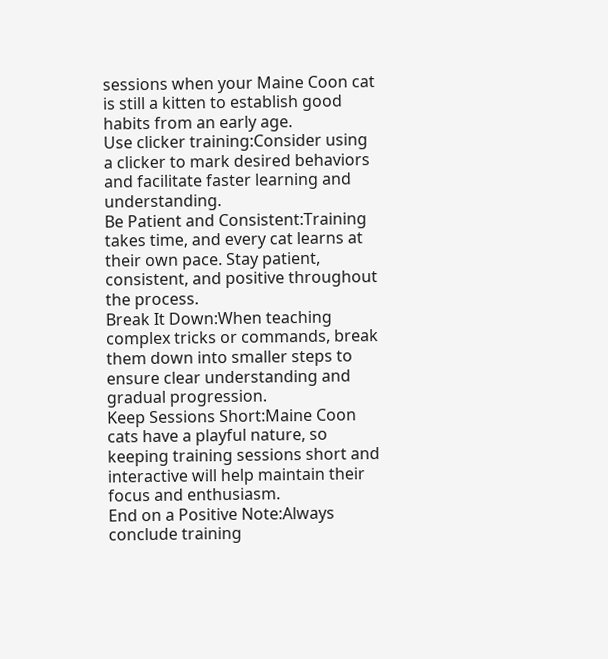sessions when your Maine Coon cat is still a kitten to establish good habits from an early age.
Use clicker training:Consider using a clicker to mark desired behaviors and facilitate faster learning and understanding.
Be Patient and Consistent:Training takes time, and every cat learns at their own pace. Stay patient, consistent, and positive throughout the process.
Break It Down:When teaching complex tricks or commands, break them down into smaller steps to ensure clear understanding and gradual progression.
Keep Sessions Short:Maine Coon cats have a playful nature, so keeping training sessions short and interactive will help maintain their focus and enthusiasm.
End on a Positive Note:Always conclude training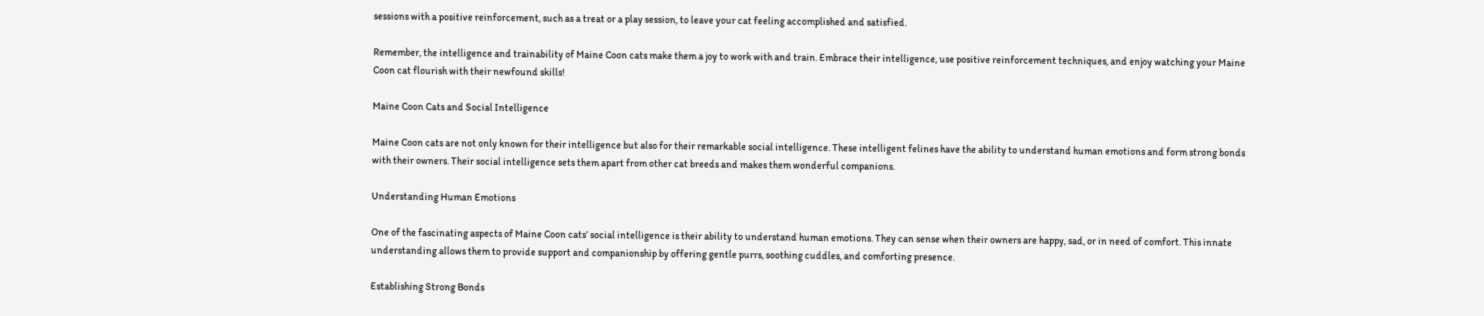sessions with a positive reinforcement, such as a treat or a play session, to leave your cat feeling accomplished and satisfied.

Remember, the intelligence and trainability of Maine Coon cats make them a joy to work with and train. Embrace their intelligence, use positive reinforcement techniques, and enjoy watching your Maine Coon cat flourish with their newfound skills!

Maine Coon Cats and Social Intelligence

Maine Coon cats are not only known for their intelligence but also for their remarkable social intelligence. These intelligent felines have the ability to understand human emotions and form strong bonds with their owners. Their social intelligence sets them apart from other cat breeds and makes them wonderful companions.

Understanding Human Emotions

One of the fascinating aspects of Maine Coon cats’ social intelligence is their ability to understand human emotions. They can sense when their owners are happy, sad, or in need of comfort. This innate understanding allows them to provide support and companionship by offering gentle purrs, soothing cuddles, and comforting presence.

Establishing Strong Bonds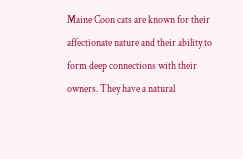Maine Coon cats are known for their affectionate nature and their ability to form deep connections with their owners. They have a natural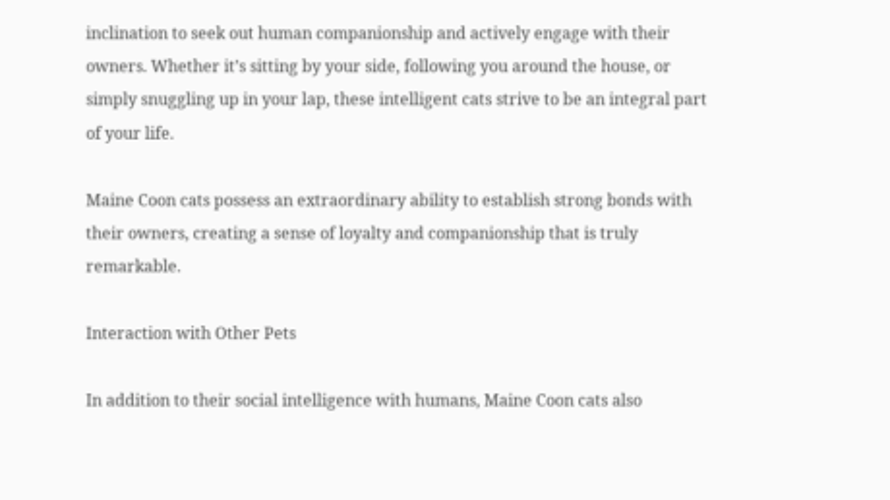inclination to seek out human companionship and actively engage with their owners. Whether it’s sitting by your side, following you around the house, or simply snuggling up in your lap, these intelligent cats strive to be an integral part of your life.

Maine Coon cats possess an extraordinary ability to establish strong bonds with their owners, creating a sense of loyalty and companionship that is truly remarkable.

Interaction with Other Pets

In addition to their social intelligence with humans, Maine Coon cats also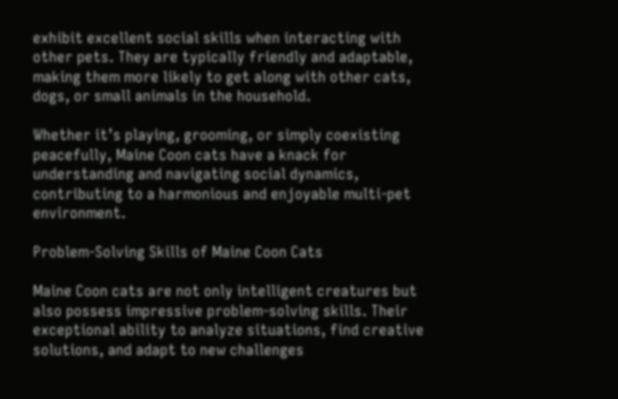exhibit excellent social skills when interacting with other pets. They are typically friendly and adaptable, making them more likely to get along with other cats, dogs, or small animals in the household.

Whether it’s playing, grooming, or simply coexisting peacefully, Maine Coon cats have a knack for understanding and navigating social dynamics, contributing to a harmonious and enjoyable multi-pet environment.

Problem-Solving Skills of Maine Coon Cats

Maine Coon cats are not only intelligent creatures but also possess impressive problem-solving skills. Their exceptional ability to analyze situations, find creative solutions, and adapt to new challenges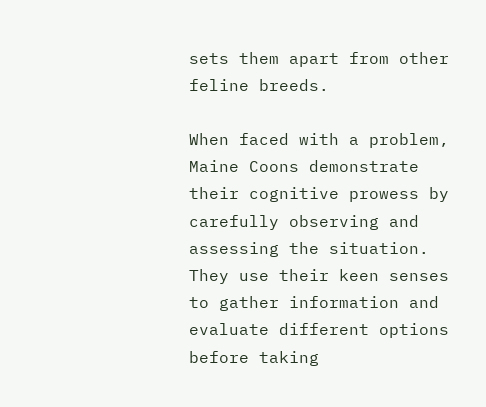sets them apart from other feline breeds.

When faced with a problem, Maine Coons demonstrate their cognitive prowess by carefully observing and assessing the situation. They use their keen senses to gather information and evaluate different options before taking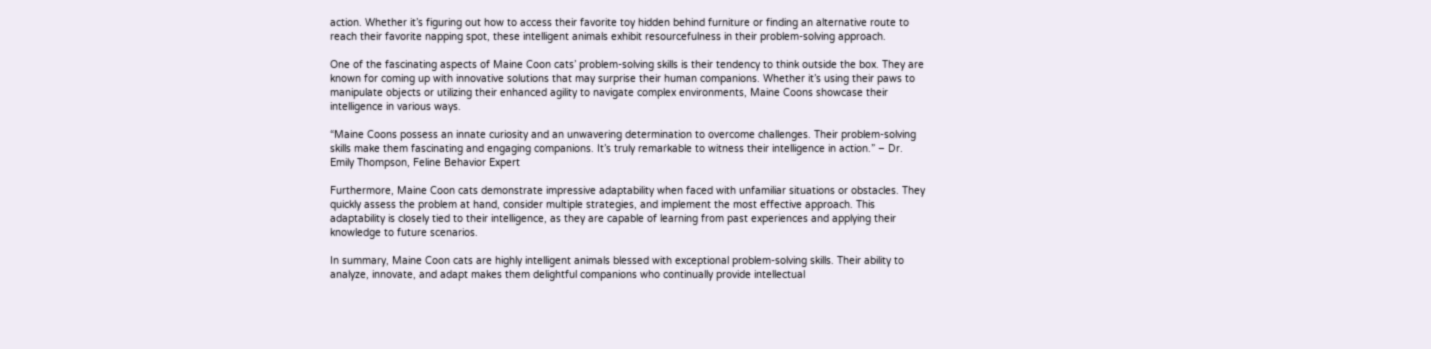action. Whether it’s figuring out how to access their favorite toy hidden behind furniture or finding an alternative route to reach their favorite napping spot, these intelligent animals exhibit resourcefulness in their problem-solving approach.

One of the fascinating aspects of Maine Coon cats’ problem-solving skills is their tendency to think outside the box. They are known for coming up with innovative solutions that may surprise their human companions. Whether it’s using their paws to manipulate objects or utilizing their enhanced agility to navigate complex environments, Maine Coons showcase their intelligence in various ways.

“Maine Coons possess an innate curiosity and an unwavering determination to overcome challenges. Their problem-solving skills make them fascinating and engaging companions. It’s truly remarkable to witness their intelligence in action.” – Dr. Emily Thompson, Feline Behavior Expert

Furthermore, Maine Coon cats demonstrate impressive adaptability when faced with unfamiliar situations or obstacles. They quickly assess the problem at hand, consider multiple strategies, and implement the most effective approach. This adaptability is closely tied to their intelligence, as they are capable of learning from past experiences and applying their knowledge to future scenarios.

In summary, Maine Coon cats are highly intelligent animals blessed with exceptional problem-solving skills. Their ability to analyze, innovate, and adapt makes them delightful companions who continually provide intellectual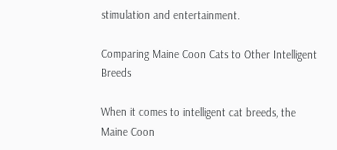stimulation and entertainment.

Comparing Maine Coon Cats to Other Intelligent Breeds

When it comes to intelligent cat breeds, the Maine Coon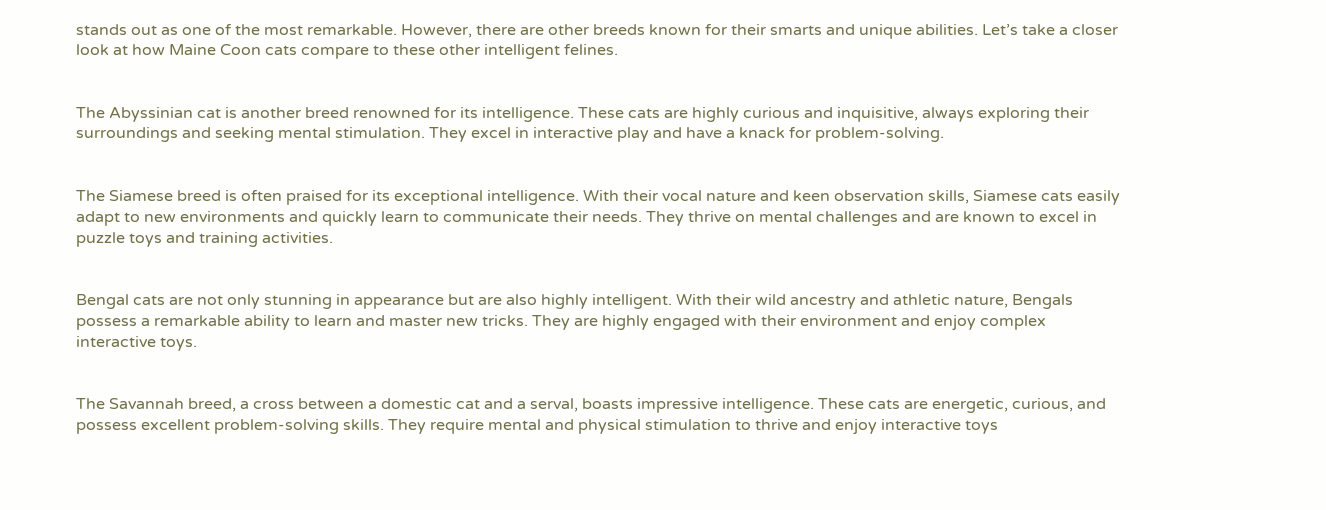stands out as one of the most remarkable. However, there are other breeds known for their smarts and unique abilities. Let’s take a closer look at how Maine Coon cats compare to these other intelligent felines.


The Abyssinian cat is another breed renowned for its intelligence. These cats are highly curious and inquisitive, always exploring their surroundings and seeking mental stimulation. They excel in interactive play and have a knack for problem-solving.


The Siamese breed is often praised for its exceptional intelligence. With their vocal nature and keen observation skills, Siamese cats easily adapt to new environments and quickly learn to communicate their needs. They thrive on mental challenges and are known to excel in puzzle toys and training activities.


Bengal cats are not only stunning in appearance but are also highly intelligent. With their wild ancestry and athletic nature, Bengals possess a remarkable ability to learn and master new tricks. They are highly engaged with their environment and enjoy complex interactive toys.


The Savannah breed, a cross between a domestic cat and a serval, boasts impressive intelligence. These cats are energetic, curious, and possess excellent problem-solving skills. They require mental and physical stimulation to thrive and enjoy interactive toys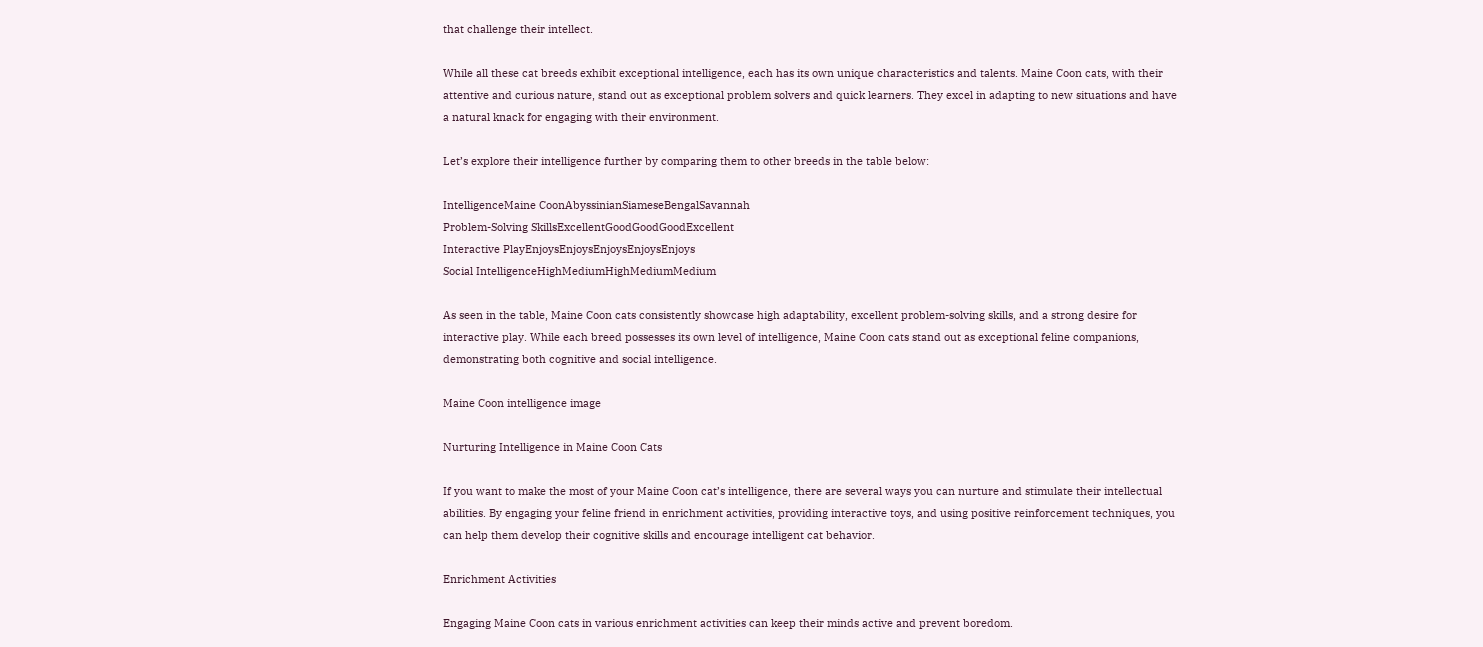that challenge their intellect.

While all these cat breeds exhibit exceptional intelligence, each has its own unique characteristics and talents. Maine Coon cats, with their attentive and curious nature, stand out as exceptional problem solvers and quick learners. They excel in adapting to new situations and have a natural knack for engaging with their environment.

Let’s explore their intelligence further by comparing them to other breeds in the table below:

IntelligenceMaine CoonAbyssinianSiameseBengalSavannah
Problem-Solving SkillsExcellentGoodGoodGoodExcellent
Interactive PlayEnjoysEnjoysEnjoysEnjoysEnjoys
Social IntelligenceHighMediumHighMediumMedium

As seen in the table, Maine Coon cats consistently showcase high adaptability, excellent problem-solving skills, and a strong desire for interactive play. While each breed possesses its own level of intelligence, Maine Coon cats stand out as exceptional feline companions, demonstrating both cognitive and social intelligence.

Maine Coon intelligence image

Nurturing Intelligence in Maine Coon Cats

If you want to make the most of your Maine Coon cat’s intelligence, there are several ways you can nurture and stimulate their intellectual abilities. By engaging your feline friend in enrichment activities, providing interactive toys, and using positive reinforcement techniques, you can help them develop their cognitive skills and encourage intelligent cat behavior.

Enrichment Activities

Engaging Maine Coon cats in various enrichment activities can keep their minds active and prevent boredom.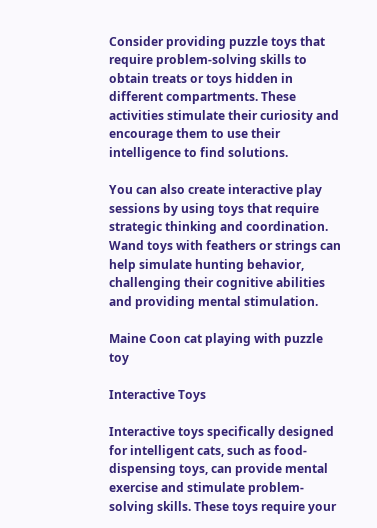Consider providing puzzle toys that require problem-solving skills to obtain treats or toys hidden in different compartments. These activities stimulate their curiosity and encourage them to use their intelligence to find solutions.

You can also create interactive play sessions by using toys that require strategic thinking and coordination. Wand toys with feathers or strings can help simulate hunting behavior, challenging their cognitive abilities and providing mental stimulation.

Maine Coon cat playing with puzzle toy

Interactive Toys

Interactive toys specifically designed for intelligent cats, such as food-dispensing toys, can provide mental exercise and stimulate problem-solving skills. These toys require your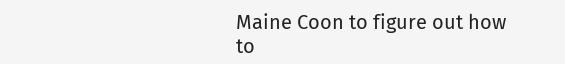Maine Coon to figure out how to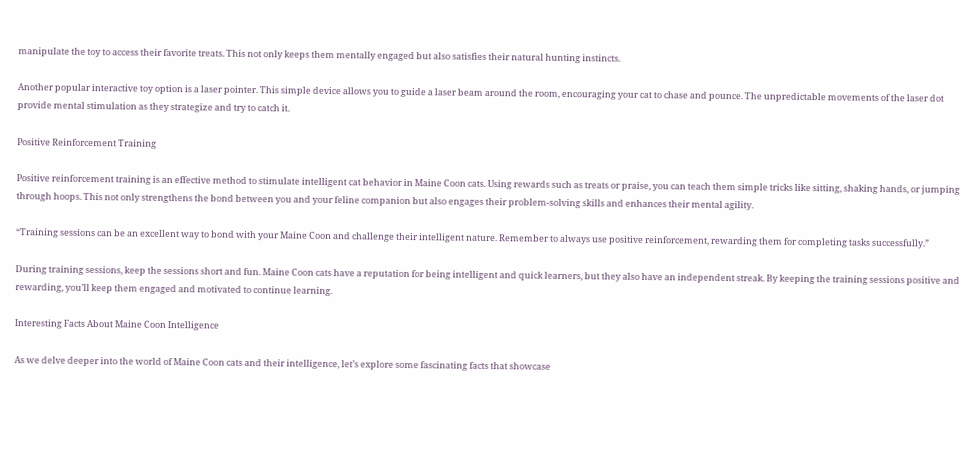manipulate the toy to access their favorite treats. This not only keeps them mentally engaged but also satisfies their natural hunting instincts.

Another popular interactive toy option is a laser pointer. This simple device allows you to guide a laser beam around the room, encouraging your cat to chase and pounce. The unpredictable movements of the laser dot provide mental stimulation as they strategize and try to catch it.

Positive Reinforcement Training

Positive reinforcement training is an effective method to stimulate intelligent cat behavior in Maine Coon cats. Using rewards such as treats or praise, you can teach them simple tricks like sitting, shaking hands, or jumping through hoops. This not only strengthens the bond between you and your feline companion but also engages their problem-solving skills and enhances their mental agility.

“Training sessions can be an excellent way to bond with your Maine Coon and challenge their intelligent nature. Remember to always use positive reinforcement, rewarding them for completing tasks successfully.”

During training sessions, keep the sessions short and fun. Maine Coon cats have a reputation for being intelligent and quick learners, but they also have an independent streak. By keeping the training sessions positive and rewarding, you’ll keep them engaged and motivated to continue learning.

Interesting Facts About Maine Coon Intelligence

As we delve deeper into the world of Maine Coon cats and their intelligence, let’s explore some fascinating facts that showcase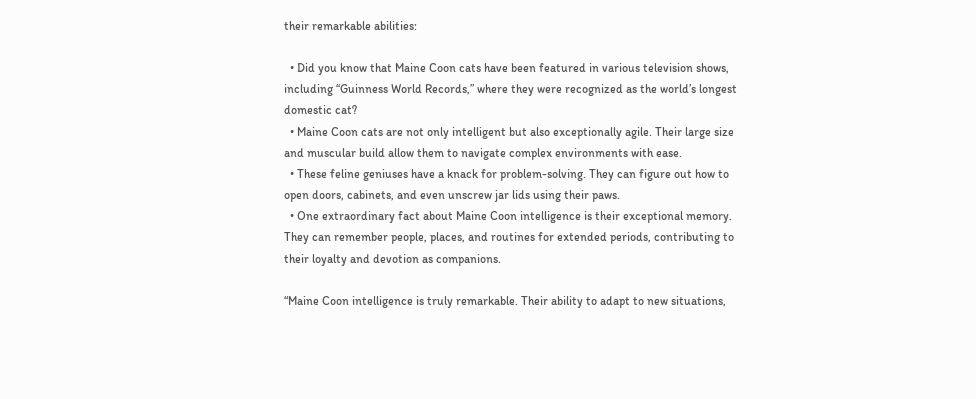their remarkable abilities:

  • Did you know that Maine Coon cats have been featured in various television shows, including “Guinness World Records,” where they were recognized as the world’s longest domestic cat?
  • Maine Coon cats are not only intelligent but also exceptionally agile. Their large size and muscular build allow them to navigate complex environments with ease.
  • These feline geniuses have a knack for problem-solving. They can figure out how to open doors, cabinets, and even unscrew jar lids using their paws.
  • One extraordinary fact about Maine Coon intelligence is their exceptional memory. They can remember people, places, and routines for extended periods, contributing to their loyalty and devotion as companions.

“Maine Coon intelligence is truly remarkable. Their ability to adapt to new situations,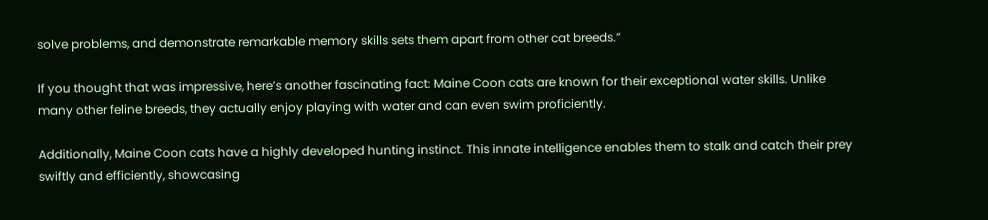solve problems, and demonstrate remarkable memory skills sets them apart from other cat breeds.”

If you thought that was impressive, here’s another fascinating fact: Maine Coon cats are known for their exceptional water skills. Unlike many other feline breeds, they actually enjoy playing with water and can even swim proficiently.

Additionally, Maine Coon cats have a highly developed hunting instinct. This innate intelligence enables them to stalk and catch their prey swiftly and efficiently, showcasing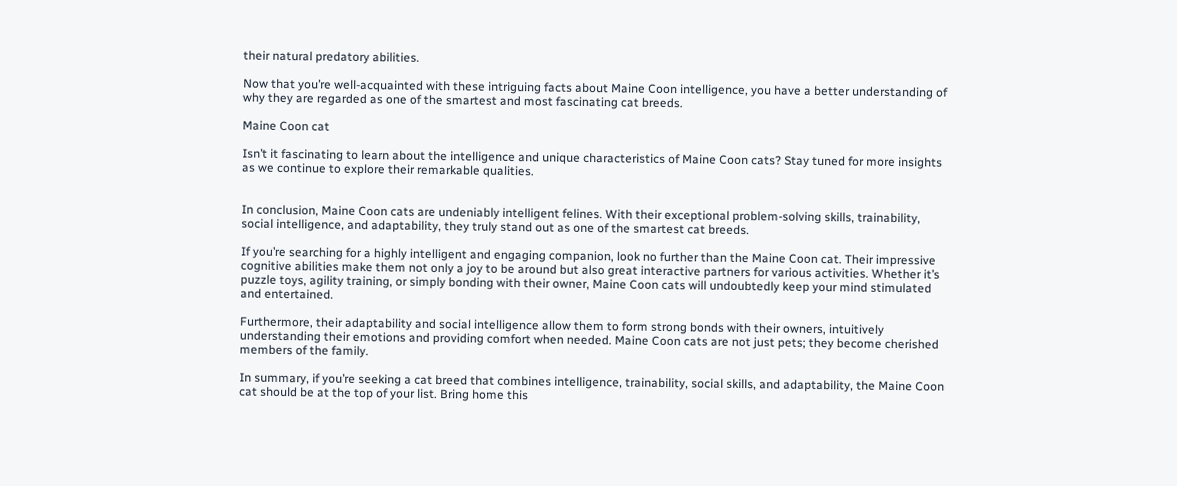their natural predatory abilities.

Now that you’re well-acquainted with these intriguing facts about Maine Coon intelligence, you have a better understanding of why they are regarded as one of the smartest and most fascinating cat breeds.

Maine Coon cat

Isn’t it fascinating to learn about the intelligence and unique characteristics of Maine Coon cats? Stay tuned for more insights as we continue to explore their remarkable qualities.


In conclusion, Maine Coon cats are undeniably intelligent felines. With their exceptional problem-solving skills, trainability, social intelligence, and adaptability, they truly stand out as one of the smartest cat breeds.

If you’re searching for a highly intelligent and engaging companion, look no further than the Maine Coon cat. Their impressive cognitive abilities make them not only a joy to be around but also great interactive partners for various activities. Whether it’s puzzle toys, agility training, or simply bonding with their owner, Maine Coon cats will undoubtedly keep your mind stimulated and entertained.

Furthermore, their adaptability and social intelligence allow them to form strong bonds with their owners, intuitively understanding their emotions and providing comfort when needed. Maine Coon cats are not just pets; they become cherished members of the family.

In summary, if you’re seeking a cat breed that combines intelligence, trainability, social skills, and adaptability, the Maine Coon cat should be at the top of your list. Bring home this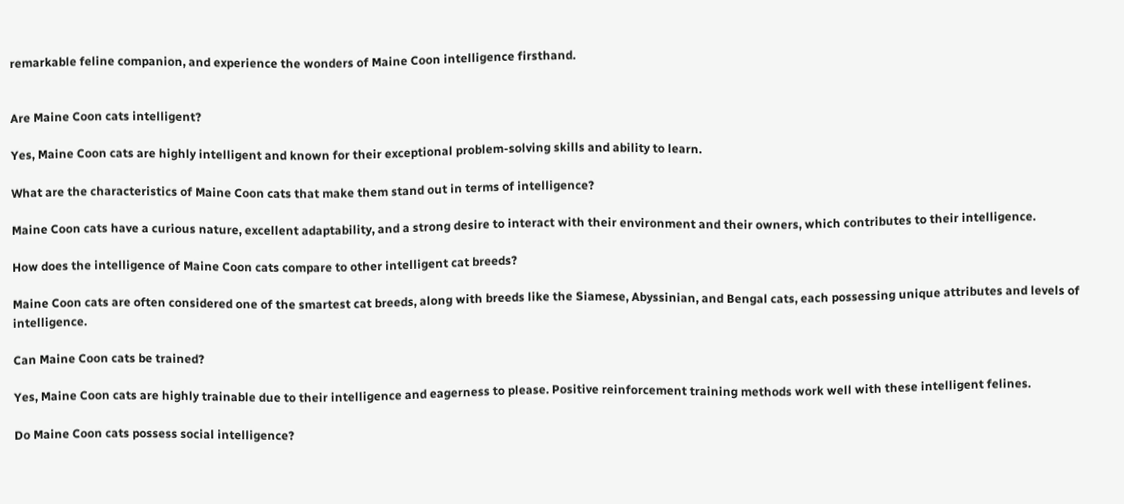remarkable feline companion, and experience the wonders of Maine Coon intelligence firsthand.


Are Maine Coon cats intelligent?

Yes, Maine Coon cats are highly intelligent and known for their exceptional problem-solving skills and ability to learn.

What are the characteristics of Maine Coon cats that make them stand out in terms of intelligence?

Maine Coon cats have a curious nature, excellent adaptability, and a strong desire to interact with their environment and their owners, which contributes to their intelligence.

How does the intelligence of Maine Coon cats compare to other intelligent cat breeds?

Maine Coon cats are often considered one of the smartest cat breeds, along with breeds like the Siamese, Abyssinian, and Bengal cats, each possessing unique attributes and levels of intelligence.

Can Maine Coon cats be trained?

Yes, Maine Coon cats are highly trainable due to their intelligence and eagerness to please. Positive reinforcement training methods work well with these intelligent felines.

Do Maine Coon cats possess social intelligence?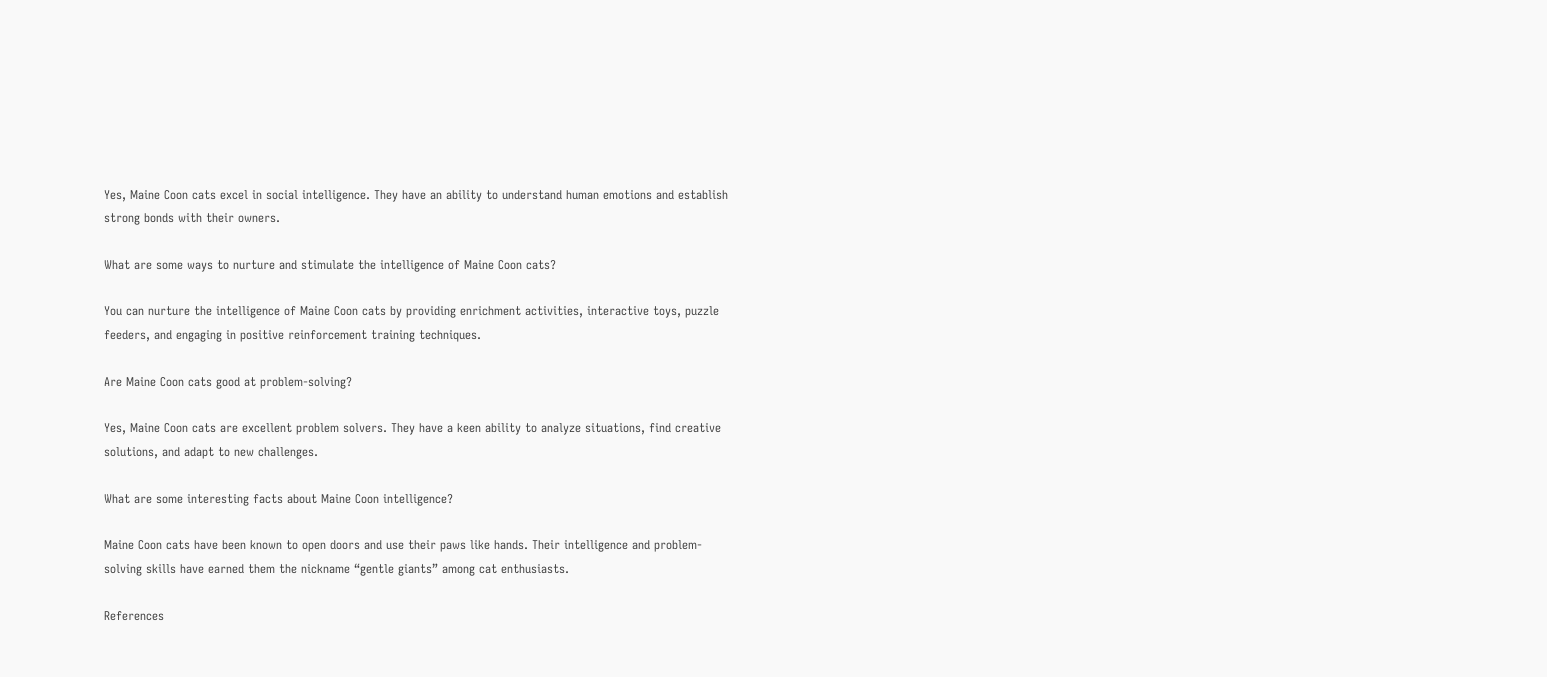Yes, Maine Coon cats excel in social intelligence. They have an ability to understand human emotions and establish strong bonds with their owners.

What are some ways to nurture and stimulate the intelligence of Maine Coon cats?

You can nurture the intelligence of Maine Coon cats by providing enrichment activities, interactive toys, puzzle feeders, and engaging in positive reinforcement training techniques.

Are Maine Coon cats good at problem-solving?

Yes, Maine Coon cats are excellent problem solvers. They have a keen ability to analyze situations, find creative solutions, and adapt to new challenges.

What are some interesting facts about Maine Coon intelligence?

Maine Coon cats have been known to open doors and use their paws like hands. Their intelligence and problem-solving skills have earned them the nickname “gentle giants” among cat enthusiasts.

References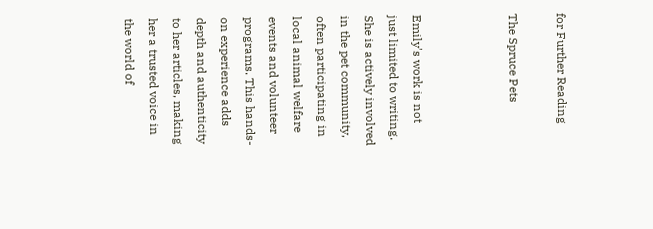for Further Reading

The Spruce Pets



Emily's work is not just limited to writing. She is actively involved in the pet community, often participating in local animal welfare events and volunteer programs. This hands-on experience adds depth and authenticity to her articles, making her a trusted voice in the world of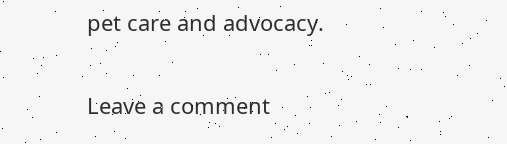pet care and advocacy.

Leave a comment